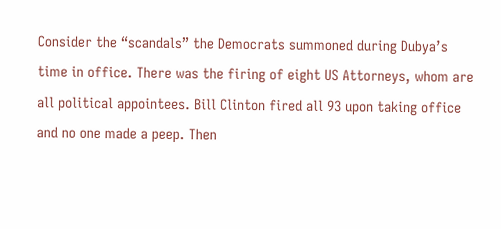Consider the “scandals” the Democrats summoned during Dubya’s time in office. There was the firing of eight US Attorneys, whom are all political appointees. Bill Clinton fired all 93 upon taking office and no one made a peep. Then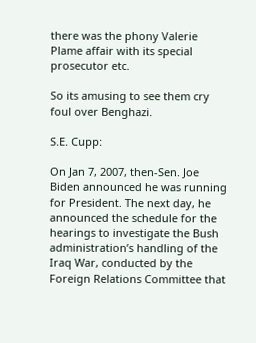there was the phony Valerie Plame affair with its special prosecutor etc.

So its amusing to see them cry foul over Benghazi.

S.E. Cupp:

On Jan 7, 2007, then-Sen. Joe Biden announced he was running for President. The next day, he announced the schedule for the hearings to investigate the Bush administration’s handling of the Iraq War, conducted by the Foreign Relations Committee that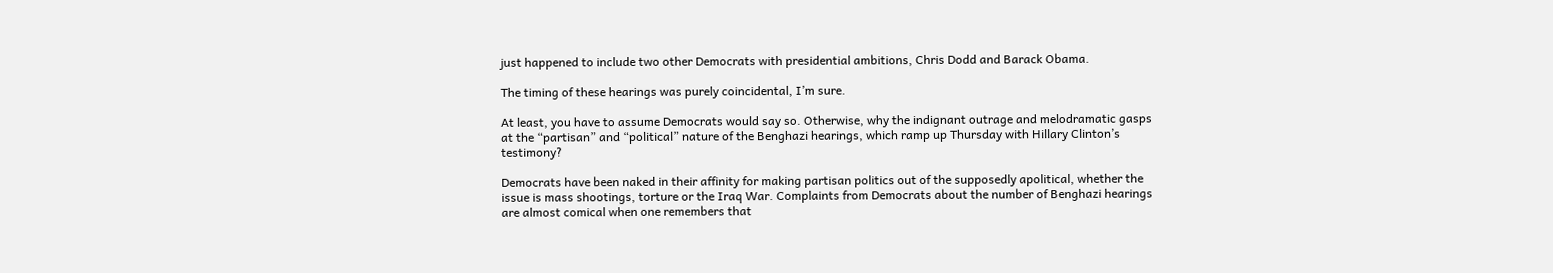just happened to include two other Democrats with presidential ambitions, Chris Dodd and Barack Obama.

The timing of these hearings was purely coincidental, I’m sure.

At least, you have to assume Democrats would say so. Otherwise, why the indignant outrage and melodramatic gasps at the “partisan” and “political” nature of the Benghazi hearings, which ramp up Thursday with Hillary Clinton’s testimony?

Democrats have been naked in their affinity for making partisan politics out of the supposedly apolitical, whether the issue is mass shootings, torture or the Iraq War. Complaints from Democrats about the number of Benghazi hearings are almost comical when one remembers that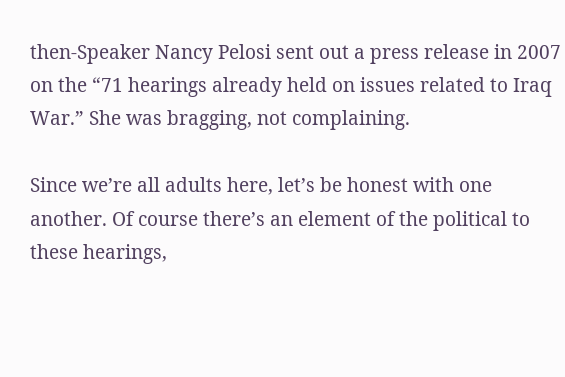then-Speaker Nancy Pelosi sent out a press release in 2007 on the “71 hearings already held on issues related to Iraq War.” She was bragging, not complaining.

Since we’re all adults here, let’s be honest with one another. Of course there’s an element of the political to these hearings,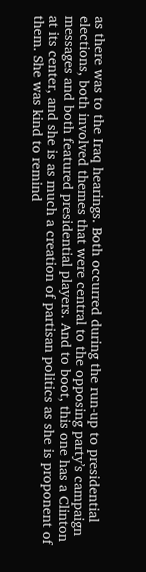as there was to the Iraq hearings. Both occurred during the run-up to presidential elections, both involved themes that were central to the opposing party’s campaign messages and both featured presidential players. And to boot, this one has a Clinton at its center, and she is as much a creation of partisan politics as she is proponent of them. She was kind to remind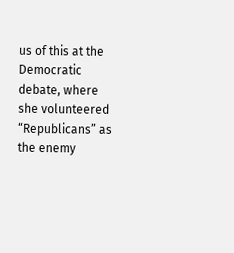us of this at the Democratic debate, where she volunteered “Republicans” as the enemy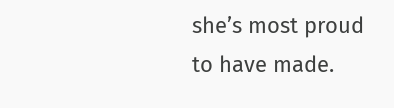she’s most proud to have made.